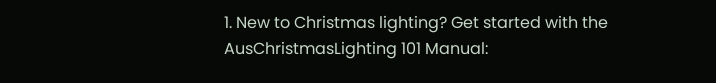1. New to Christmas lighting? Get started with the AusChristmasLighting 101 Manual: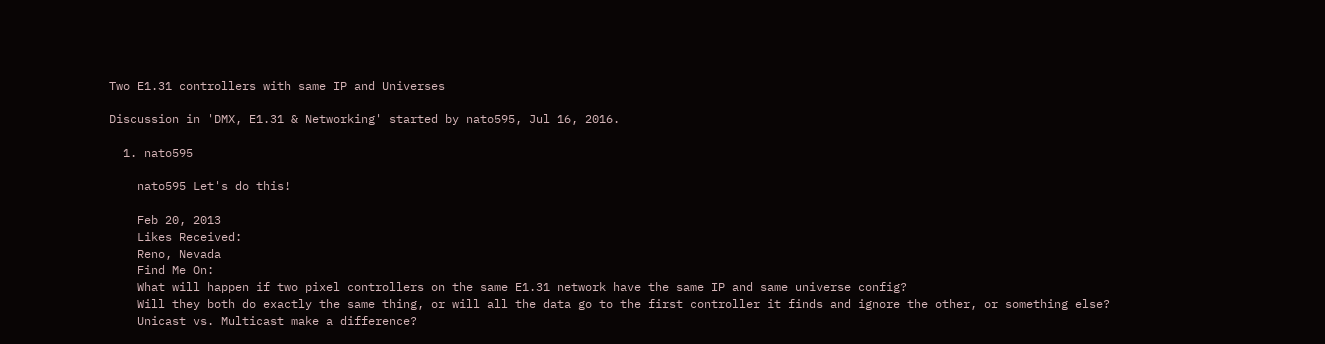Two E1.31 controllers with same IP and Universes

Discussion in 'DMX, E1.31 & Networking' started by nato595, Jul 16, 2016.

  1. nato595

    nato595 Let's do this!

    Feb 20, 2013
    Likes Received:
    Reno, Nevada
    Find Me On:
    What will happen if two pixel controllers on the same E1.31 network have the same IP and same universe config?
    Will they both do exactly the same thing, or will all the data go to the first controller it finds and ignore the other, or something else?
    Unicast vs. Multicast make a difference?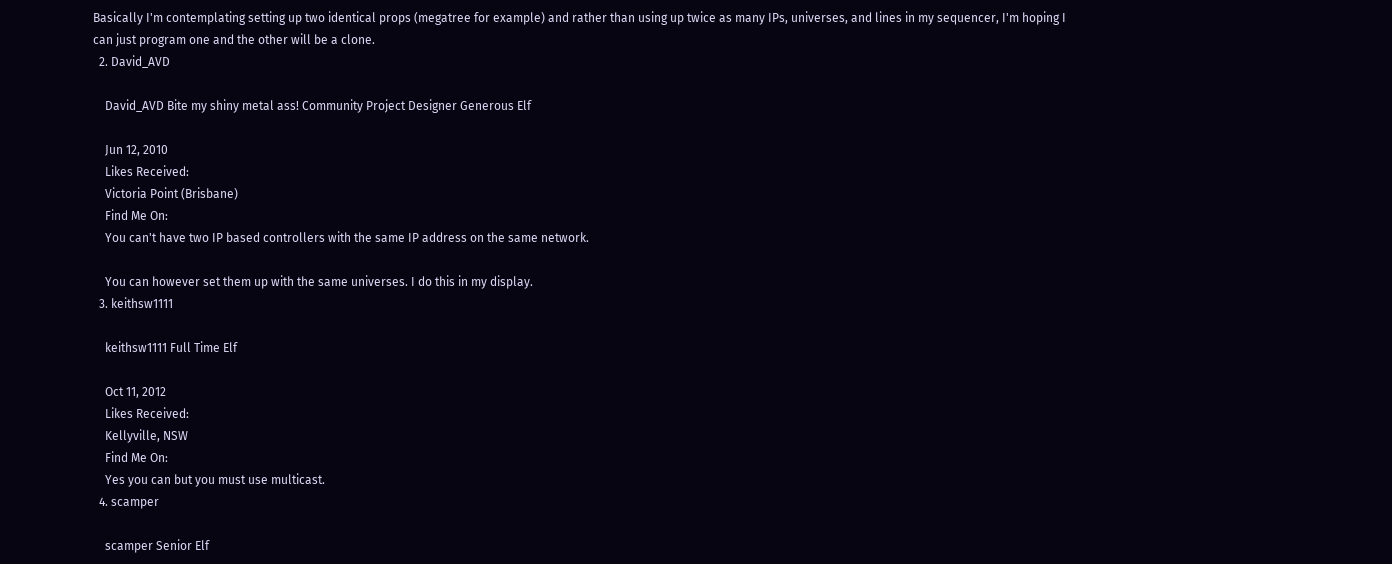Basically I'm contemplating setting up two identical props (megatree for example) and rather than using up twice as many IPs, universes, and lines in my sequencer, I'm hoping I can just program one and the other will be a clone.
  2. David_AVD

    David_AVD Bite my shiny metal ass! Community Project Designer Generous Elf

    Jun 12, 2010
    Likes Received:
    Victoria Point (Brisbane)
    Find Me On:
    You can't have two IP based controllers with the same IP address on the same network.

    You can however set them up with the same universes. I do this in my display.
  3. keithsw1111

    keithsw1111 Full Time Elf

    Oct 11, 2012
    Likes Received:
    Kellyville, NSW
    Find Me On:
    Yes you can but you must use multicast.
  4. scamper

    scamper Senior Elf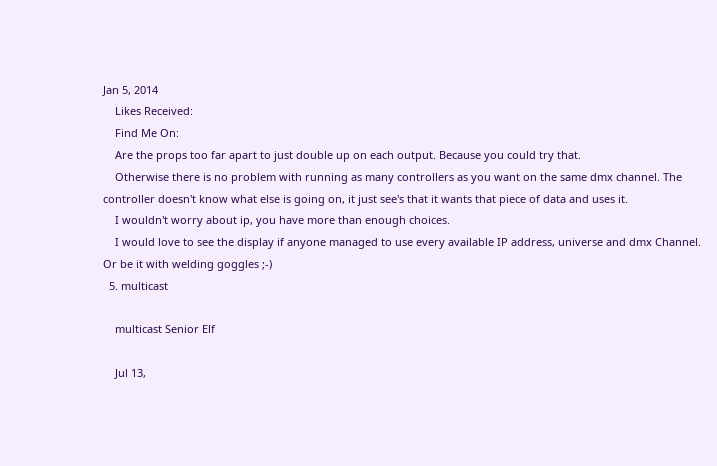Jan 5, 2014
    Likes Received:
    Find Me On:
    Are the props too far apart to just double up on each output. Because you could try that.
    Otherwise there is no problem with running as many controllers as you want on the same dmx channel. The controller doesn't know what else is going on, it just see's that it wants that piece of data and uses it.
    I wouldn't worry about ip, you have more than enough choices.
    I would love to see the display if anyone managed to use every available IP address, universe and dmx Channel. Or be it with welding goggles ;-)
  5. multicast

    multicast Senior Elf

    Jul 13,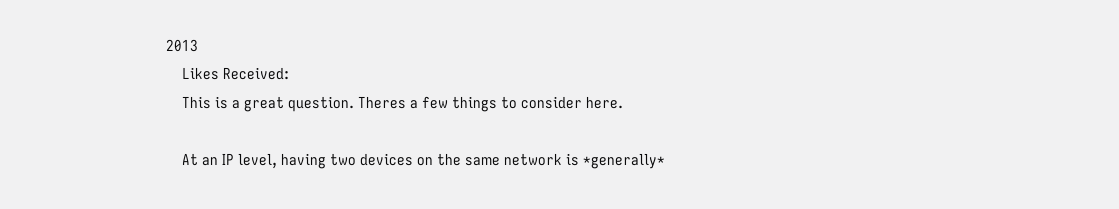2013
    Likes Received:
    This is a great question. Theres a few things to consider here.

    At an IP level, having two devices on the same network is *generally*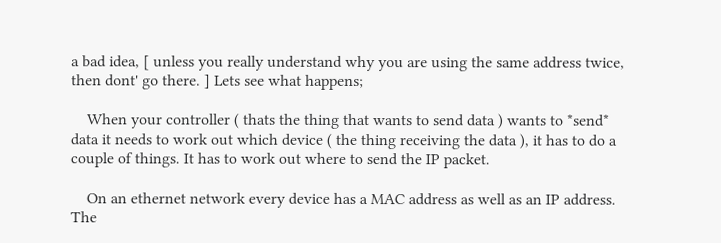a bad idea, [ unless you really understand why you are using the same address twice, then dont' go there. ] Lets see what happens;

    When your controller ( thats the thing that wants to send data ) wants to *send* data it needs to work out which device ( the thing receiving the data ), it has to do a couple of things. It has to work out where to send the IP packet.

    On an ethernet network every device has a MAC address as well as an IP address. The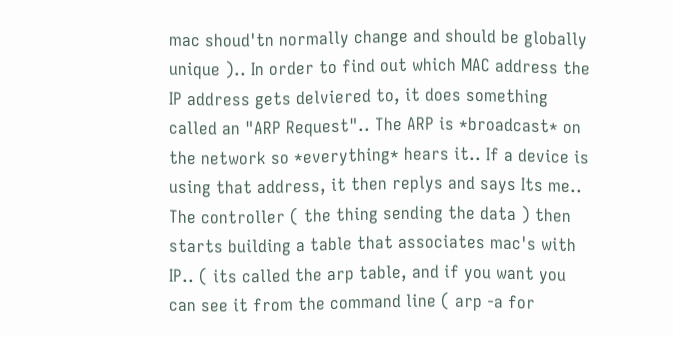mac shoud'tn normally change and should be globally unique ).. In order to find out which MAC address the IP address gets delviered to, it does something called an "ARP Request".. The ARP is *broadcast* on the network so *everything* hears it.. If a device is using that address, it then replys and says Its me.. The controller ( the thing sending the data ) then starts building a table that associates mac's with IP.. ( its called the arp table, and if you want you can see it from the command line ( arp -a for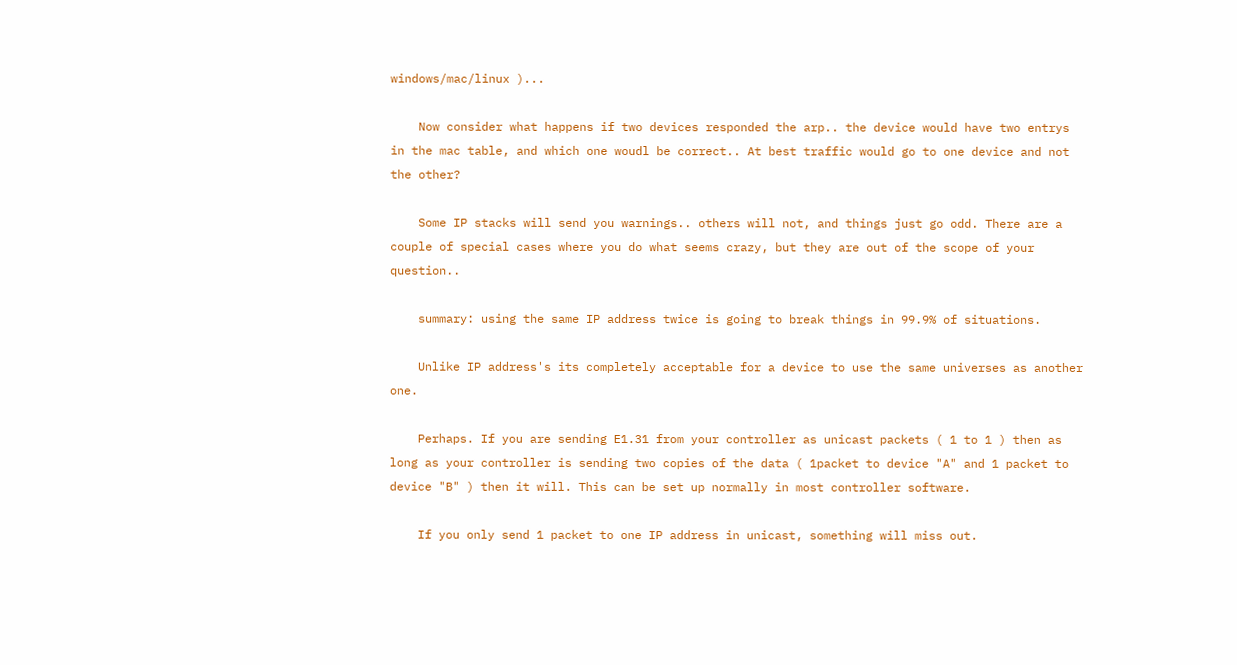windows/mac/linux )...

    Now consider what happens if two devices responded the arp.. the device would have two entrys in the mac table, and which one woudl be correct.. At best traffic would go to one device and not the other?

    Some IP stacks will send you warnings.. others will not, and things just go odd. There are a couple of special cases where you do what seems crazy, but they are out of the scope of your question..

    summary: using the same IP address twice is going to break things in 99.9% of situations.

    Unlike IP address's its completely acceptable for a device to use the same universes as another one.

    Perhaps. If you are sending E1.31 from your controller as unicast packets ( 1 to 1 ) then as long as your controller is sending two copies of the data ( 1packet to device "A" and 1 packet to device "B" ) then it will. This can be set up normally in most controller software.

    If you only send 1 packet to one IP address in unicast, something will miss out.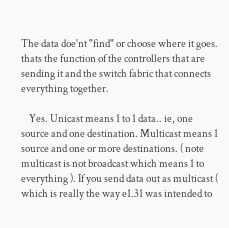The data doe'nt "find" or choose where it goes. thats the function of the controllers that are sending it and the switch fabric that connects everything together.

    Yes. Unicast means 1 to 1 data.. ie, one source and one destination. Multicast means 1 source and one or more destinations. ( note multicast is not broadcast which means 1 to everything ). If you send data out as multicast ( which is really the way e1.31 was intended to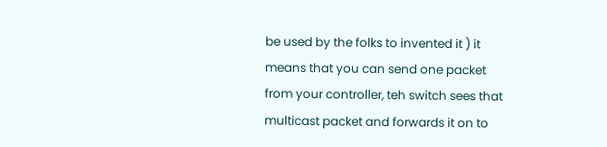be used by the folks to invented it ) it means that you can send one packet from your controller, teh switch sees that multicast packet and forwards it on to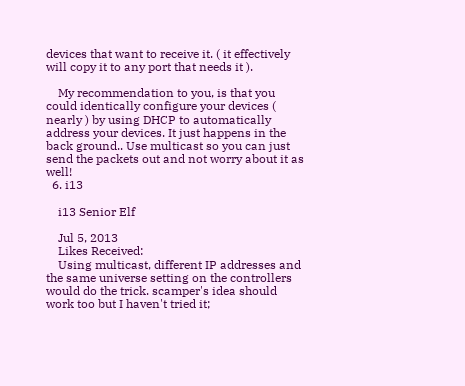devices that want to receive it. ( it effectively will copy it to any port that needs it ).

    My recommendation to you, is that you could identically configure your devices ( nearly ) by using DHCP to automatically address your devices. It just happens in the back ground.. Use multicast so you can just send the packets out and not worry about it as well!
  6. i13

    i13 Senior Elf

    Jul 5, 2013
    Likes Received:
    Using multicast, different IP addresses and the same universe setting on the controllers would do the trick. scamper's idea should work too but I haven't tried it;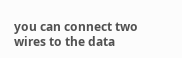you can connect two wires to the data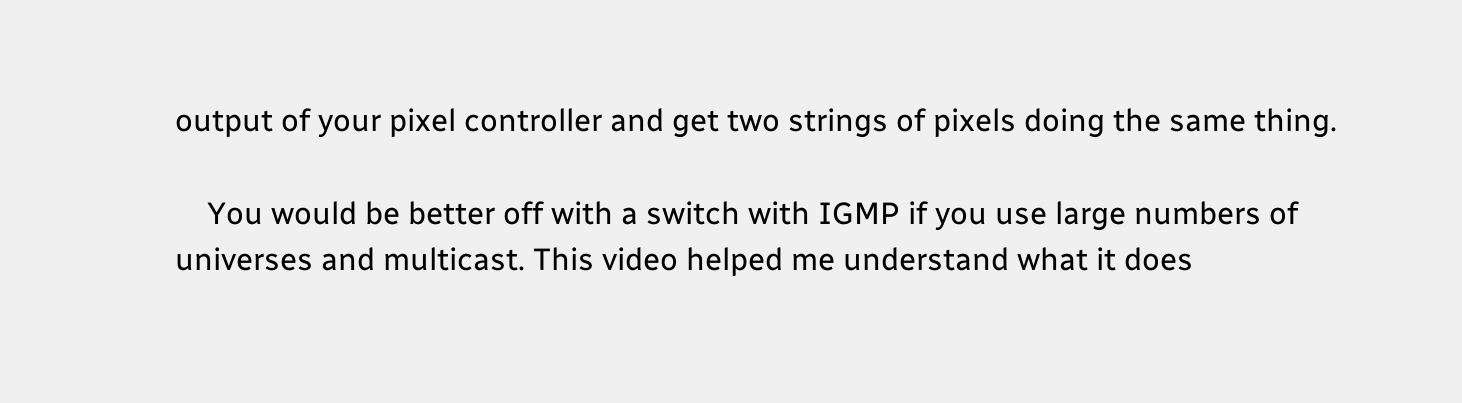output of your pixel controller and get two strings of pixels doing the same thing.

    You would be better off with a switch with IGMP if you use large numbers of universes and multicast. This video helped me understand what it does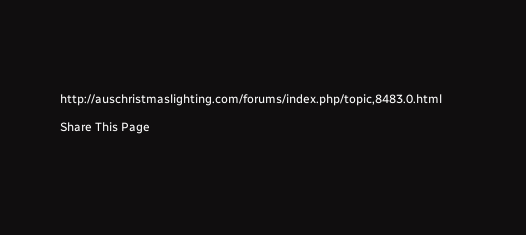http://auschristmaslighting.com/forums/index.php/topic,8483.0.html

Share This Page